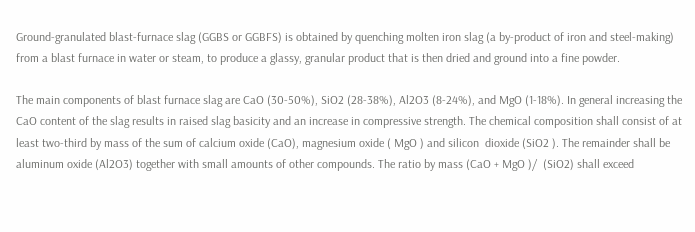Ground-granulated blast-furnace slag (GGBS or GGBFS) is obtained by quenching molten iron slag (a by-product of iron and steel-making) from a blast furnace in water or steam, to produce a glassy, granular product that is then dried and ground into a fine powder.

The main components of blast furnace slag are CaO (30-50%), SiO2 (28-38%), Al2O3 (8-24%), and MgO (1-18%). In general increasing the CaO content of the slag results in raised slag basicity and an increase in compressive strength. The chemical composition shall consist of at least two-third by mass of the sum of calcium oxide (CaO), magnesium oxide ( MgO ) and silicon  dioxide (SiO2 ). The remainder shall be aluminum oxide (Al2O3) together with small amounts of other compounds. The ratio by mass (CaO + MgO )/  (SiO2) shall exceed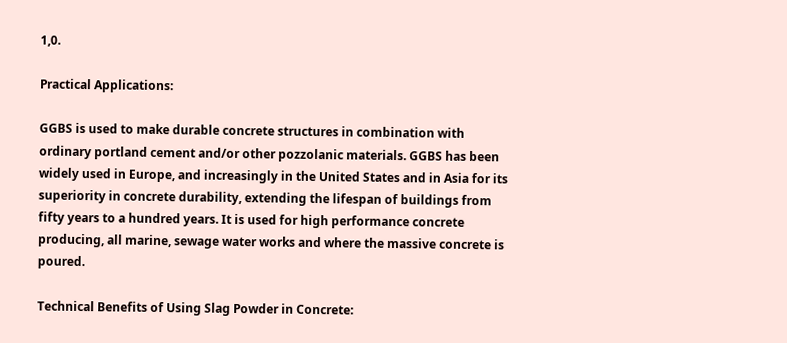1,0.

Practical Applications:

GGBS is used to make durable concrete structures in combination with ordinary portland cement and/or other pozzolanic materials. GGBS has been widely used in Europe, and increasingly in the United States and in Asia for its superiority in concrete durability, extending the lifespan of buildings from fifty years to a hundred years. It is used for high performance concrete producing, all marine, sewage water works and where the massive concrete is poured.

Technical Benefits of Using Slag Powder in Concrete: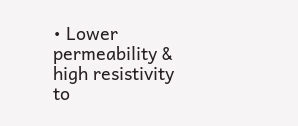• Lower permeability & high resistivity to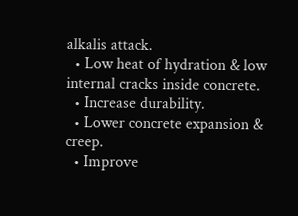alkalis attack.
  • Low heat of hydration & low internal cracks inside concrete.
  • Increase durability.
  • Lower concrete expansion & creep.
  • Improve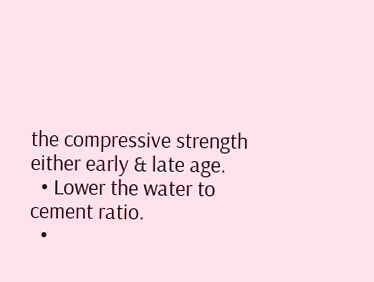the compressive strength either early & late age.
  • Lower the water to cement ratio.
  •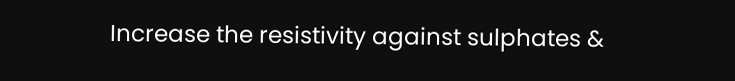Increase the resistivity against sulphates &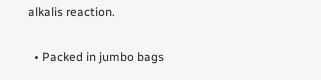alkalis reaction.


  • Packed in jumbo bags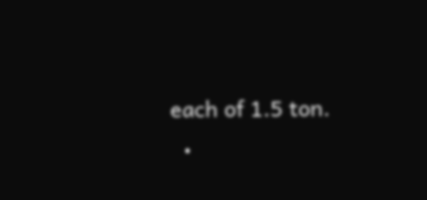each of 1.5 ton.
  •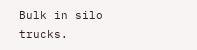Bulk in silo trucks.